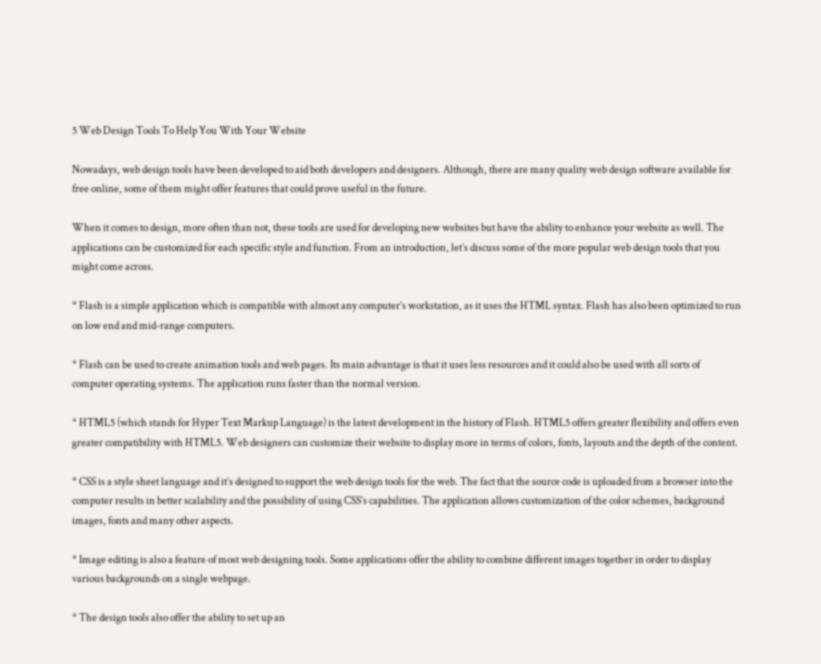5 Web Design Tools To Help You With Your Website

Nowadays, web design tools have been developed to aid both developers and designers. Although, there are many quality web design software available for free online, some of them might offer features that could prove useful in the future.

When it comes to design, more often than not, these tools are used for developing new websites but have the ability to enhance your website as well. The applications can be customized for each specific style and function. From an introduction, let’s discuss some of the more popular web design tools that you might come across.

* Flash is a simple application which is compatible with almost any computer’s workstation, as it uses the HTML syntax. Flash has also been optimized to run on low end and mid-range computers.

* Flash can be used to create animation tools and web pages. Its main advantage is that it uses less resources and it could also be used with all sorts of computer operating systems. The application runs faster than the normal version.

* HTML5 (which stands for Hyper Text Markup Language) is the latest development in the history of Flash. HTML5 offers greater flexibility and offers even greater compatibility with HTML5. Web designers can customize their website to display more in terms of colors, fonts, layouts and the depth of the content.

* CSS is a style sheet language and it’s designed to support the web design tools for the web. The fact that the source code is uploaded from a browser into the computer results in better scalability and the possibility of using CSS’s capabilities. The application allows customization of the color schemes, background images, fonts and many other aspects.

* Image editing is also a feature of most web designing tools. Some applications offer the ability to combine different images together in order to display various backgrounds on a single webpage.

* The design tools also offer the ability to set up an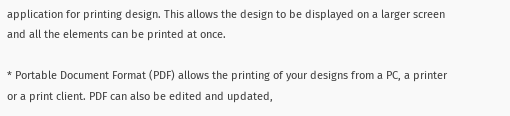application for printing design. This allows the design to be displayed on a larger screen and all the elements can be printed at once.

* Portable Document Format (PDF) allows the printing of your designs from a PC, a printer or a print client. PDF can also be edited and updated,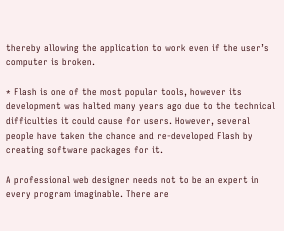thereby allowing the application to work even if the user’s computer is broken.

* Flash is one of the most popular tools, however its development was halted many years ago due to the technical difficulties it could cause for users. However, several people have taken the chance and re-developed Flash by creating software packages for it.

A professional web designer needs not to be an expert in every program imaginable. There are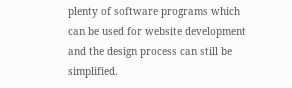plenty of software programs which can be used for website development and the design process can still be simplified.